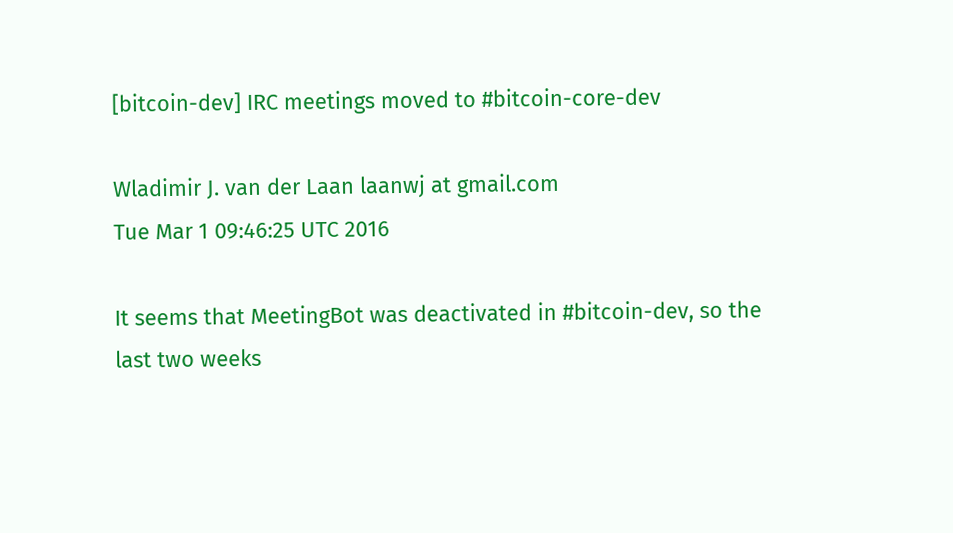[bitcoin-dev] IRC meetings moved to #bitcoin-core-dev

Wladimir J. van der Laan laanwj at gmail.com
Tue Mar 1 09:46:25 UTC 2016

It seems that MeetingBot was deactivated in #bitcoin-dev, so the
last two weeks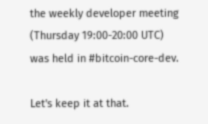the weekly developer meeting (Thursday 19:00-20:00 UTC)
was held in #bitcoin-core-dev.

Let's keep it at that.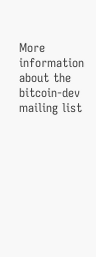More information about the bitcoin-dev mailing list